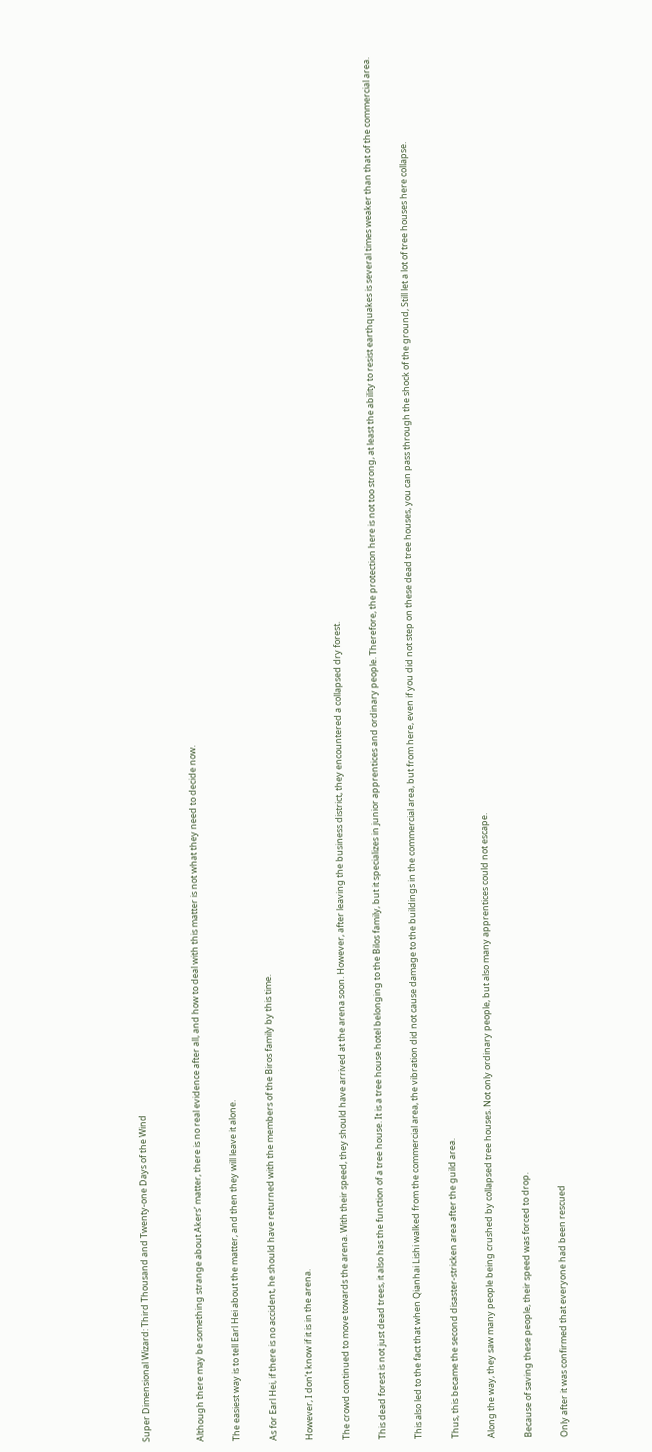Super Dimensional Wizard: Third Thousand and Twenty-one Days of the Wind


Although there may be something strange about Akers’ matter, there is no real evidence after all, and how to deal with this matter is not what they need to decide now.

The easiest way is to tell Earl Hei about the matter, and then they will leave it alone.

As for Earl Hei, if there is no accident, he should have returned with the members of the Biros family by this time.

However, I don’t know if it is in the arena.

The crowd continued to move towards the arena. With their speed, they should have arrived at the arena soon. However, after leaving the business district, they encountered a collapsed dry forest.

This dead forest is not just dead trees, it also has the function of a tree house. It is a tree house hotel belonging to the Bilos family, but it specializes in junior apprentices and ordinary people. Therefore, the protection here is not too strong, at least the ability to resist earthquakes is several times weaker than that of the commercial area.

This also led to the fact that when Qianhai Lishi walked from the commercial area, the vibration did not cause damage to the buildings in the commercial area, but from here, even if you did not step on these dead tree houses, you can pass through the shock of the ground, Still let a lot of tree houses here collapse.

Thus, this became the second disaster-stricken area after the guild area.

Along the way, they saw many people being crushed by collapsed tree houses. Not only ordinary people, but also many apprentices could not escape.

Because of saving these people, their speed was forced to drop.

Only after it was confirmed that everyone had been rescued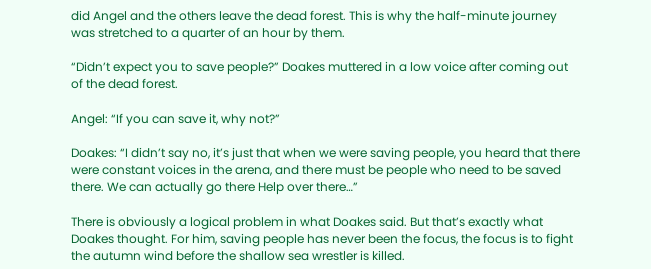did Angel and the others leave the dead forest. This is why the half-minute journey was stretched to a quarter of an hour by them.

“Didn’t expect you to save people?” Doakes muttered in a low voice after coming out of the dead forest.

Angel: “If you can save it, why not?”

Doakes: “I didn’t say no, it’s just that when we were saving people, you heard that there were constant voices in the arena, and there must be people who need to be saved there. We can actually go there Help over there…”

There is obviously a logical problem in what Doakes said. But that’s exactly what Doakes thought. For him, saving people has never been the focus, the focus is to fight the autumn wind before the shallow sea wrestler is killed.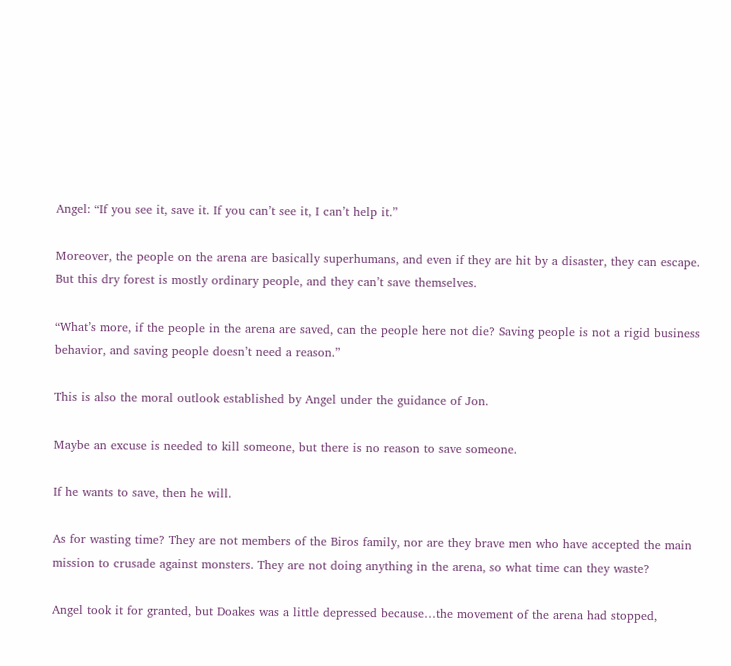Angel: “If you see it, save it. If you can’t see it, I can’t help it.”

Moreover, the people on the arena are basically superhumans, and even if they are hit by a disaster, they can escape. But this dry forest is mostly ordinary people, and they can’t save themselves.

“What’s more, if the people in the arena are saved, can the people here not die? Saving people is not a rigid business behavior, and saving people doesn’t need a reason.”

This is also the moral outlook established by Angel under the guidance of Jon.

Maybe an excuse is needed to kill someone, but there is no reason to save someone.

If he wants to save, then he will.

As for wasting time? They are not members of the Biros family, nor are they brave men who have accepted the main mission to crusade against monsters. They are not doing anything in the arena, so what time can they waste?

Angel took it for granted, but Doakes was a little depressed because…the movement of the arena had stopped,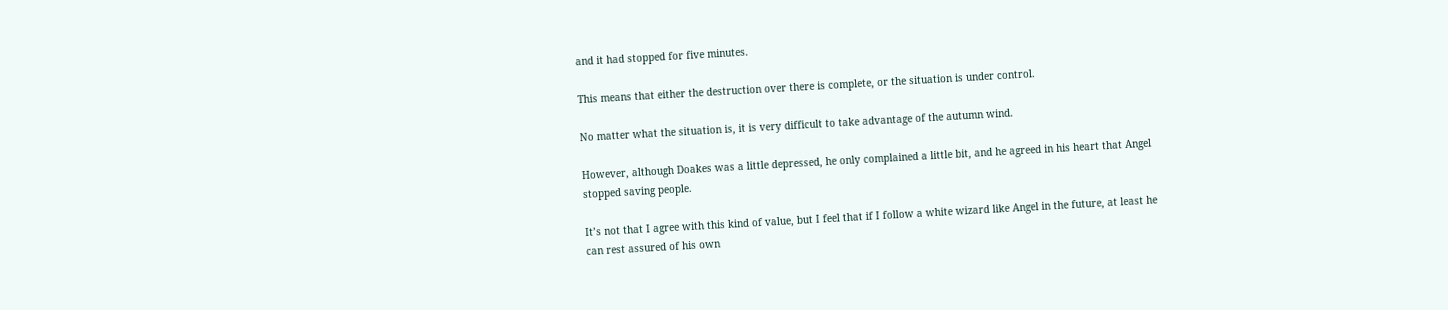and it had stopped for five minutes.

This means that either the destruction over there is complete, or the situation is under control.

No matter what the situation is, it is very difficult to take advantage of the autumn wind.

However, although Doakes was a little depressed, he only complained a little bit, and he agreed in his heart that Angel stopped saving people.

It’s not that I agree with this kind of value, but I feel that if I follow a white wizard like Angel in the future, at least he can rest assured of his own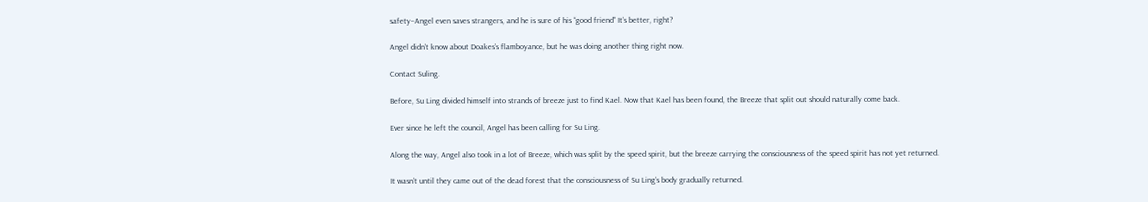safety–Angel even saves strangers, and he is sure of his “good friend” It’s better, right?

Angel didn’t know about Doakes’s flamboyance, but he was doing another thing right now.

Contact Suling.

Before, Su Ling divided himself into strands of breeze just to find Kael. Now that Kael has been found, the Breeze that split out should naturally come back.

Ever since he left the council, Angel has been calling for Su Ling.

Along the way, Angel also took in a lot of Breeze, which was split by the speed spirit, but the breeze carrying the consciousness of the speed spirit has not yet returned.

It wasn’t until they came out of the dead forest that the consciousness of Su Ling’s body gradually returned.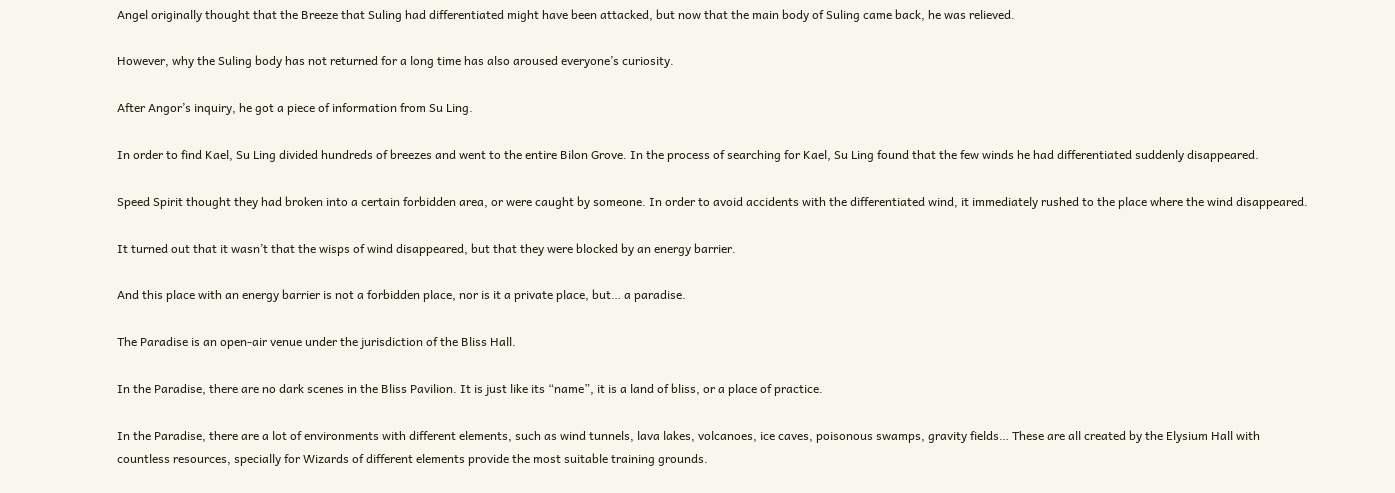Angel originally thought that the Breeze that Suling had differentiated might have been attacked, but now that the main body of Suling came back, he was relieved.

However, why the Suling body has not returned for a long time has also aroused everyone’s curiosity.

After Angor’s inquiry, he got a piece of information from Su Ling.

In order to find Kael, Su Ling divided hundreds of breezes and went to the entire Bilon Grove. In the process of searching for Kael, Su Ling found that the few winds he had differentiated suddenly disappeared.

Speed Spirit thought they had broken into a certain forbidden area, or were caught by someone. In order to avoid accidents with the differentiated wind, it immediately rushed to the place where the wind disappeared.

It turned out that it wasn’t that the wisps of wind disappeared, but that they were blocked by an energy barrier.

And this place with an energy barrier is not a forbidden place, nor is it a private place, but… a paradise.

The Paradise is an open-air venue under the jurisdiction of the Bliss Hall.

In the Paradise, there are no dark scenes in the Bliss Pavilion. It is just like its “name”, it is a land of bliss, or a place of practice.

In the Paradise, there are a lot of environments with different elements, such as wind tunnels, lava lakes, volcanoes, ice caves, poisonous swamps, gravity fields… These are all created by the Elysium Hall with countless resources, specially for Wizards of different elements provide the most suitable training grounds.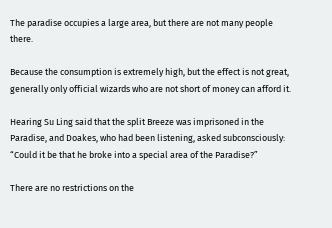The paradise occupies a large area, but there are not many people there.

Because the consumption is extremely high, but the effect is not great, generally only official wizards who are not short of money can afford it.

Hearing Su Ling said that the split Breeze was imprisoned in the Paradise, and Doakes, who had been listening, asked subconsciously: “Could it be that he broke into a special area of the Paradise?”

There are no restrictions on the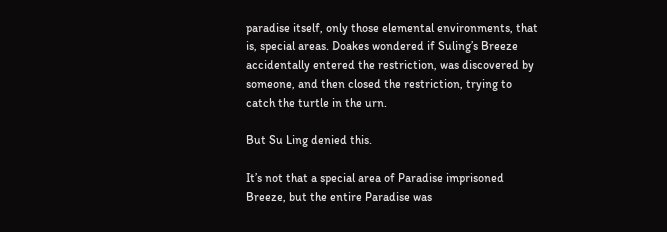paradise itself, only those elemental environments, that is, special areas. Doakes wondered if Suling’s Breeze accidentally entered the restriction, was discovered by someone, and then closed the restriction, trying to catch the turtle in the urn.

But Su Ling denied this.

It’s not that a special area of Paradise imprisoned Breeze, but the entire Paradise was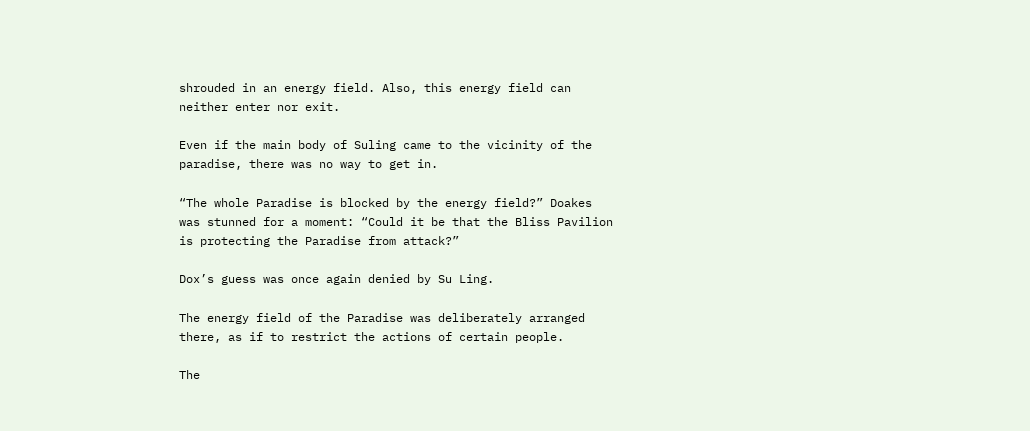shrouded in an energy field. Also, this energy field can neither enter nor exit.

Even if the main body of Suling came to the vicinity of the paradise, there was no way to get in.

“The whole Paradise is blocked by the energy field?” Doakes was stunned for a moment: “Could it be that the Bliss Pavilion is protecting the Paradise from attack?”

Dox’s guess was once again denied by Su Ling.

The energy field of the Paradise was deliberately arranged there, as if to restrict the actions of certain people.

The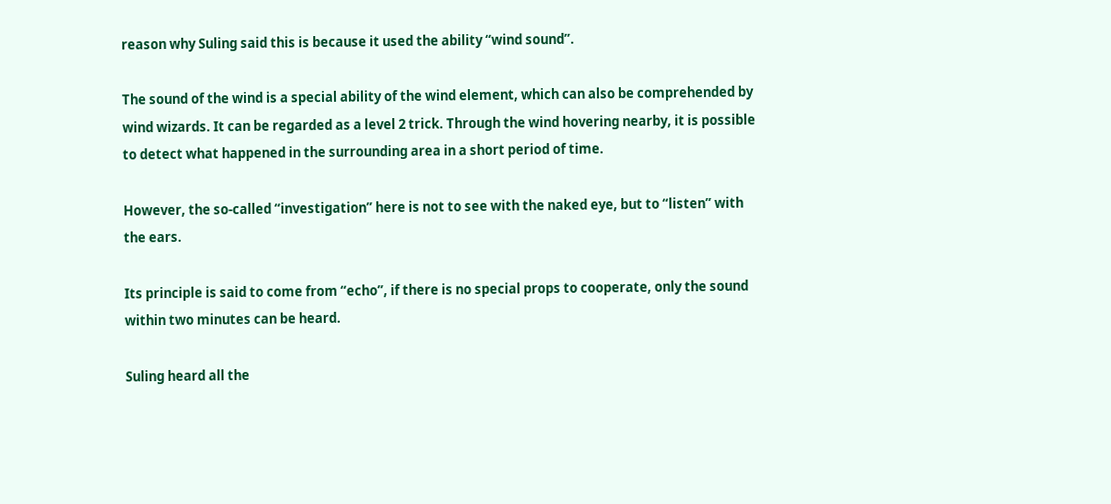reason why Suling said this is because it used the ability “wind sound”.

The sound of the wind is a special ability of the wind element, which can also be comprehended by wind wizards. It can be regarded as a level 2 trick. Through the wind hovering nearby, it is possible to detect what happened in the surrounding area in a short period of time.

However, the so-called “investigation” here is not to see with the naked eye, but to “listen” with the ears.

Its principle is said to come from “echo”, if there is no special props to cooperate, only the sound within two minutes can be heard.

Suling heard all the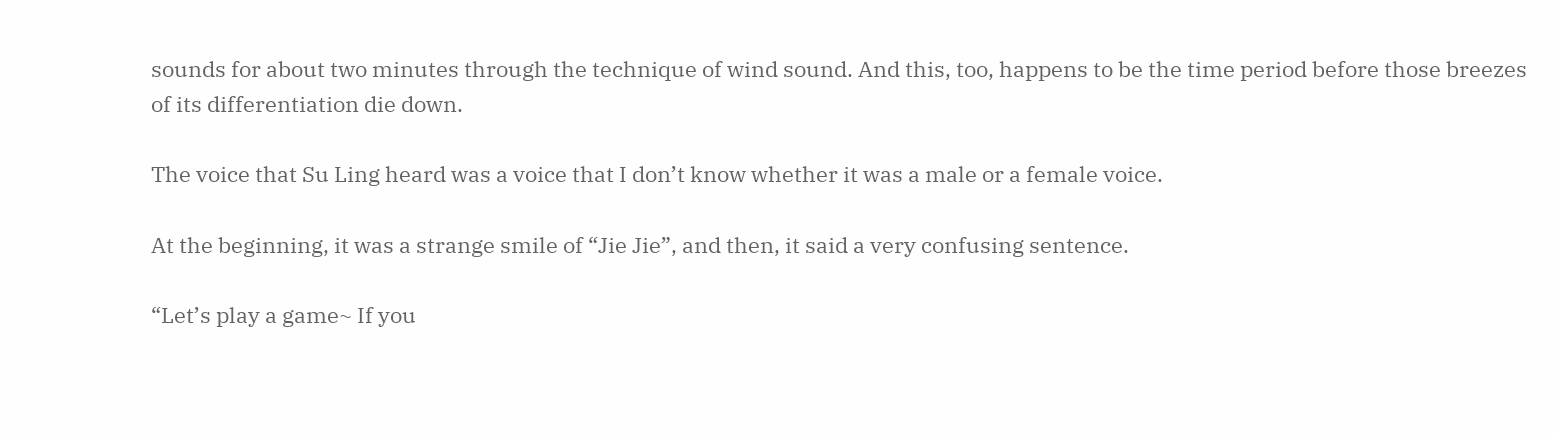sounds for about two minutes through the technique of wind sound. And this, too, happens to be the time period before those breezes of its differentiation die down.

The voice that Su Ling heard was a voice that I don’t know whether it was a male or a female voice.

At the beginning, it was a strange smile of “Jie Jie”, and then, it said a very confusing sentence.

“Let’s play a game~ If you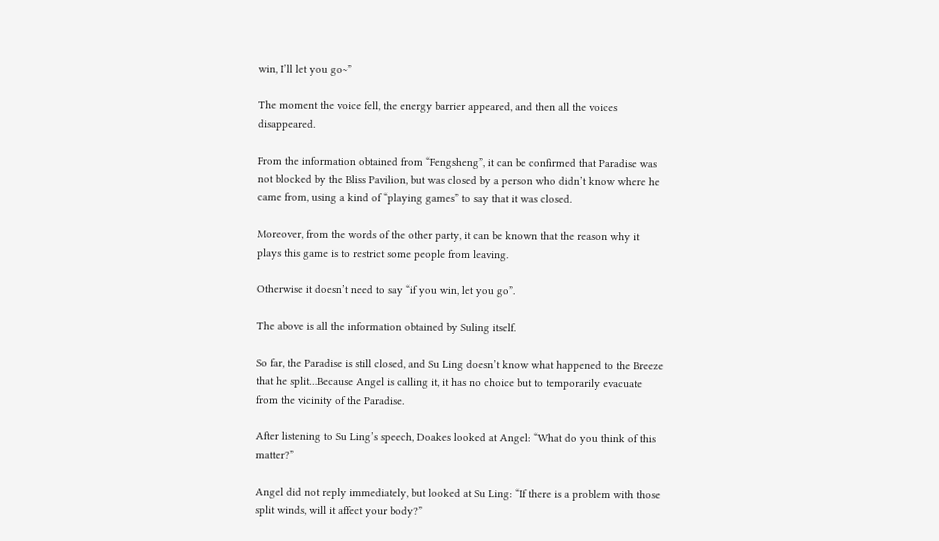win, I’ll let you go~”

The moment the voice fell, the energy barrier appeared, and then all the voices disappeared.

From the information obtained from “Fengsheng”, it can be confirmed that Paradise was not blocked by the Bliss Pavilion, but was closed by a person who didn’t know where he came from, using a kind of “playing games” to say that it was closed.

Moreover, from the words of the other party, it can be known that the reason why it plays this game is to restrict some people from leaving.

Otherwise it doesn’t need to say “if you win, let you go”.

The above is all the information obtained by Suling itself.

So far, the Paradise is still closed, and Su Ling doesn’t know what happened to the Breeze that he split…Because Angel is calling it, it has no choice but to temporarily evacuate from the vicinity of the Paradise.

After listening to Su Ling’s speech, Doakes looked at Angel: “What do you think of this matter?”

Angel did not reply immediately, but looked at Su Ling: “If there is a problem with those split winds, will it affect your body?”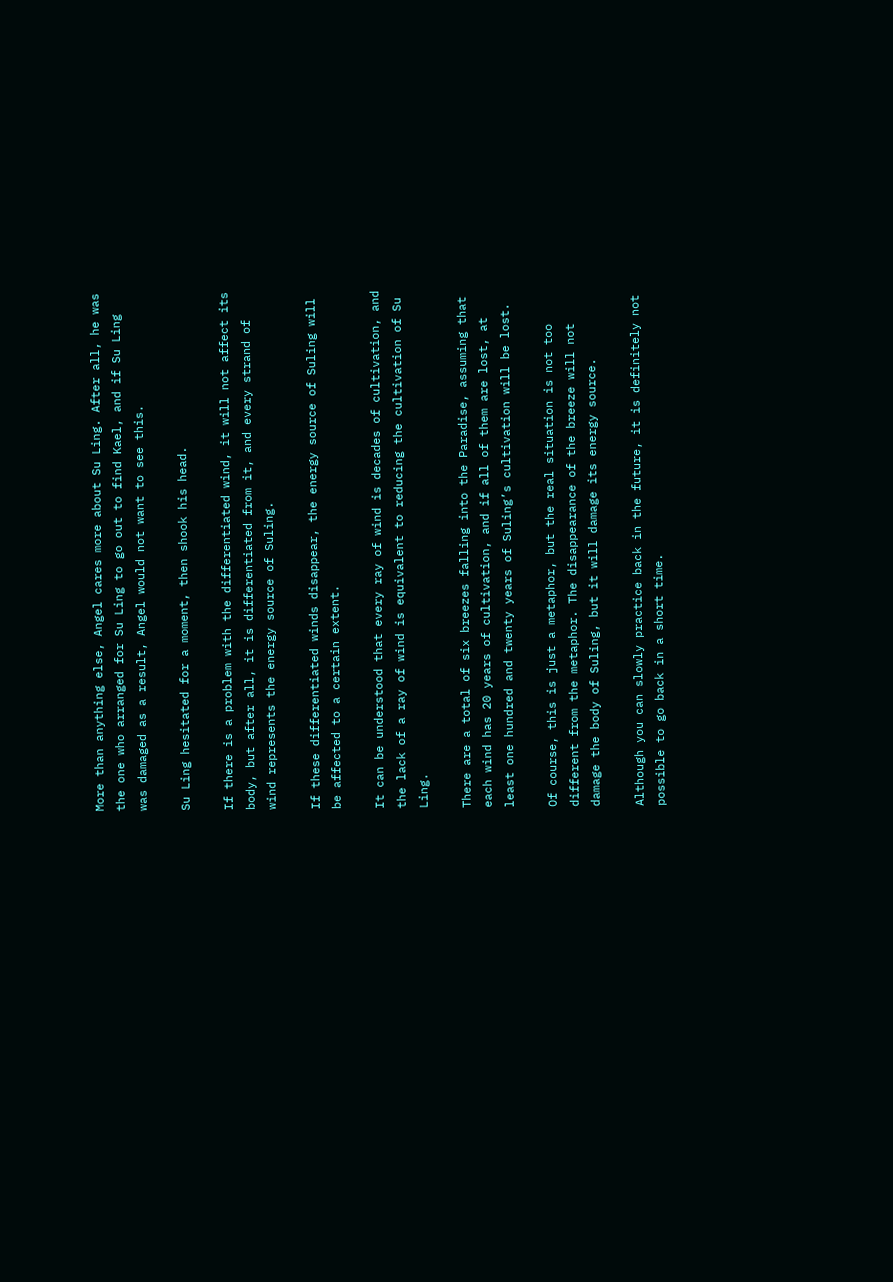More than anything else, Angel cares more about Su Ling. After all, he was the one who arranged for Su Ling to go out to find Kael, and if Su Ling was damaged as a result, Angel would not want to see this.

Su Ling hesitated for a moment, then shook his head.

If there is a problem with the differentiated wind, it will not affect its body, but after all, it is differentiated from it, and every strand of wind represents the energy source of Suling.

If these differentiated winds disappear, the energy source of Suling will be affected to a certain extent.

It can be understood that every ray of wind is decades of cultivation, and the lack of a ray of wind is equivalent to reducing the cultivation of Su Ling.

There are a total of six breezes falling into the Paradise, assuming that each wind has 20 years of cultivation, and if all of them are lost, at least one hundred and twenty years of Suling’s cultivation will be lost.

Of course, this is just a metaphor, but the real situation is not too different from the metaphor. The disappearance of the breeze will not damage the body of Suling, but it will damage its energy source.

Although you can slowly practice back in the future, it is definitely not possible to go back in a short time.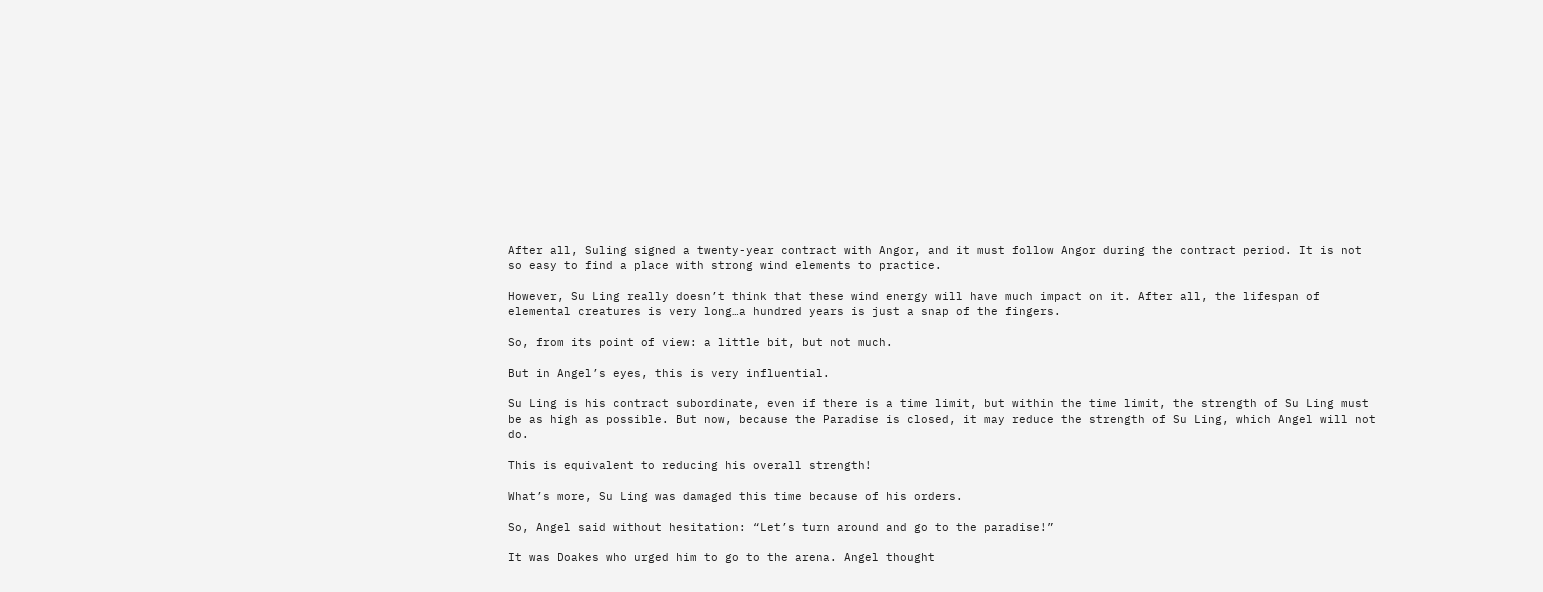After all, Suling signed a twenty-year contract with Angor, and it must follow Angor during the contract period. It is not so easy to find a place with strong wind elements to practice.

However, Su Ling really doesn’t think that these wind energy will have much impact on it. After all, the lifespan of elemental creatures is very long…a hundred years is just a snap of the fingers.

So, from its point of view: a little bit, but not much.

But in Angel’s eyes, this is very influential.

Su Ling is his contract subordinate, even if there is a time limit, but within the time limit, the strength of Su Ling must be as high as possible. But now, because the Paradise is closed, it may reduce the strength of Su Ling, which Angel will not do.

This is equivalent to reducing his overall strength!

What’s more, Su Ling was damaged this time because of his orders.

So, Angel said without hesitation: “Let’s turn around and go to the paradise!”

It was Doakes who urged him to go to the arena. Angel thought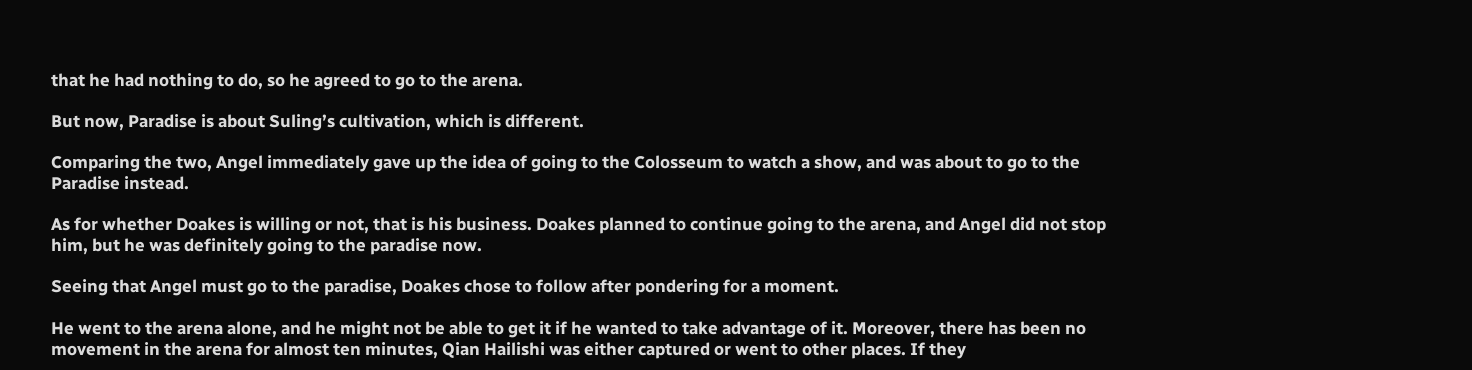that he had nothing to do, so he agreed to go to the arena.

But now, Paradise is about Suling’s cultivation, which is different.

Comparing the two, Angel immediately gave up the idea of going to the Colosseum to watch a show, and was about to go to the Paradise instead.

As for whether Doakes is willing or not, that is his business. Doakes planned to continue going to the arena, and Angel did not stop him, but he was definitely going to the paradise now.

Seeing that Angel must go to the paradise, Doakes chose to follow after pondering for a moment.

He went to the arena alone, and he might not be able to get it if he wanted to take advantage of it. Moreover, there has been no movement in the arena for almost ten minutes, Qian Hailishi was either captured or went to other places. If they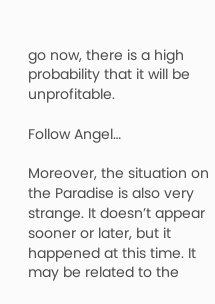go now, there is a high probability that it will be unprofitable.

Follow Angel…

Moreover, the situation on the Paradise is also very strange. It doesn’t appear sooner or later, but it happened at this time. It may be related to the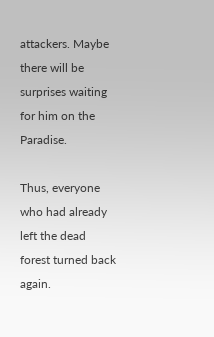attackers. Maybe there will be surprises waiting for him on the Paradise.

Thus, everyone who had already left the dead forest turned back again.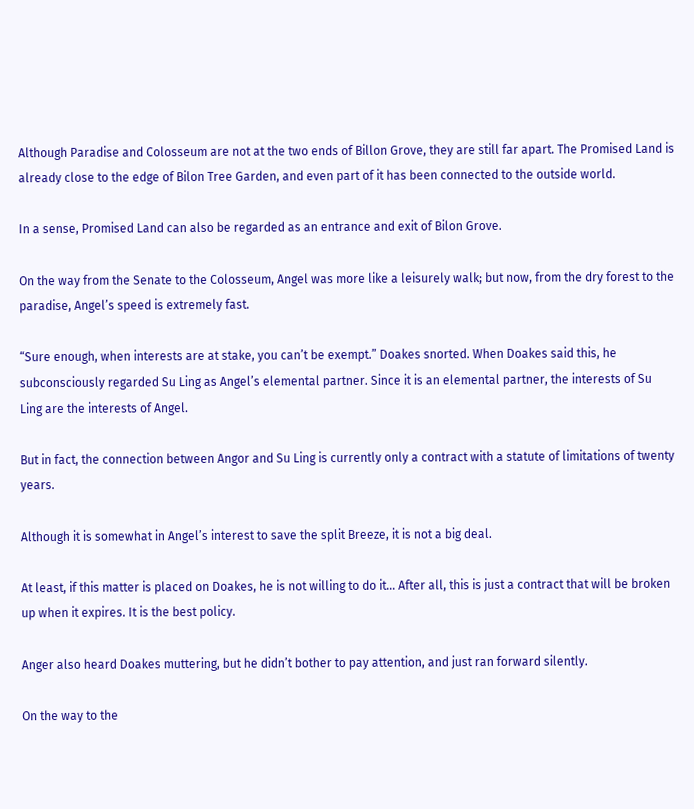Although Paradise and Colosseum are not at the two ends of Billon Grove, they are still far apart. The Promised Land is already close to the edge of Bilon Tree Garden, and even part of it has been connected to the outside world.

In a sense, Promised Land can also be regarded as an entrance and exit of Bilon Grove.

On the way from the Senate to the Colosseum, Angel was more like a leisurely walk; but now, from the dry forest to the paradise, Angel’s speed is extremely fast.

“Sure enough, when interests are at stake, you can’t be exempt.” Doakes snorted. When Doakes said this, he subconsciously regarded Su Ling as Angel’s elemental partner. Since it is an elemental partner, the interests of Su Ling are the interests of Angel.

But in fact, the connection between Angor and Su Ling is currently only a contract with a statute of limitations of twenty years.

Although it is somewhat in Angel’s interest to save the split Breeze, it is not a big deal.

At least, if this matter is placed on Doakes, he is not willing to do it… After all, this is just a contract that will be broken up when it expires. It is the best policy.

Anger also heard Doakes muttering, but he didn’t bother to pay attention, and just ran forward silently.

On the way to the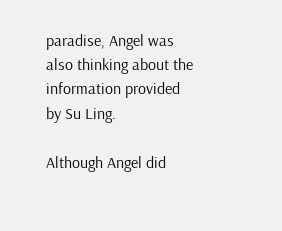paradise, Angel was also thinking about the information provided by Su Ling.

Although Angel did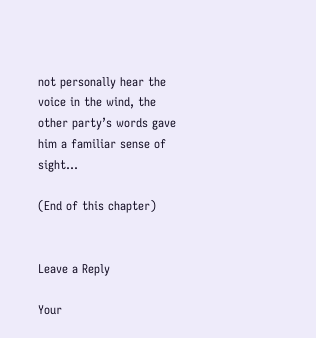not personally hear the voice in the wind, the other party’s words gave him a familiar sense of sight…

(End of this chapter)


Leave a Reply

Your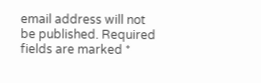email address will not be published. Required fields are marked *